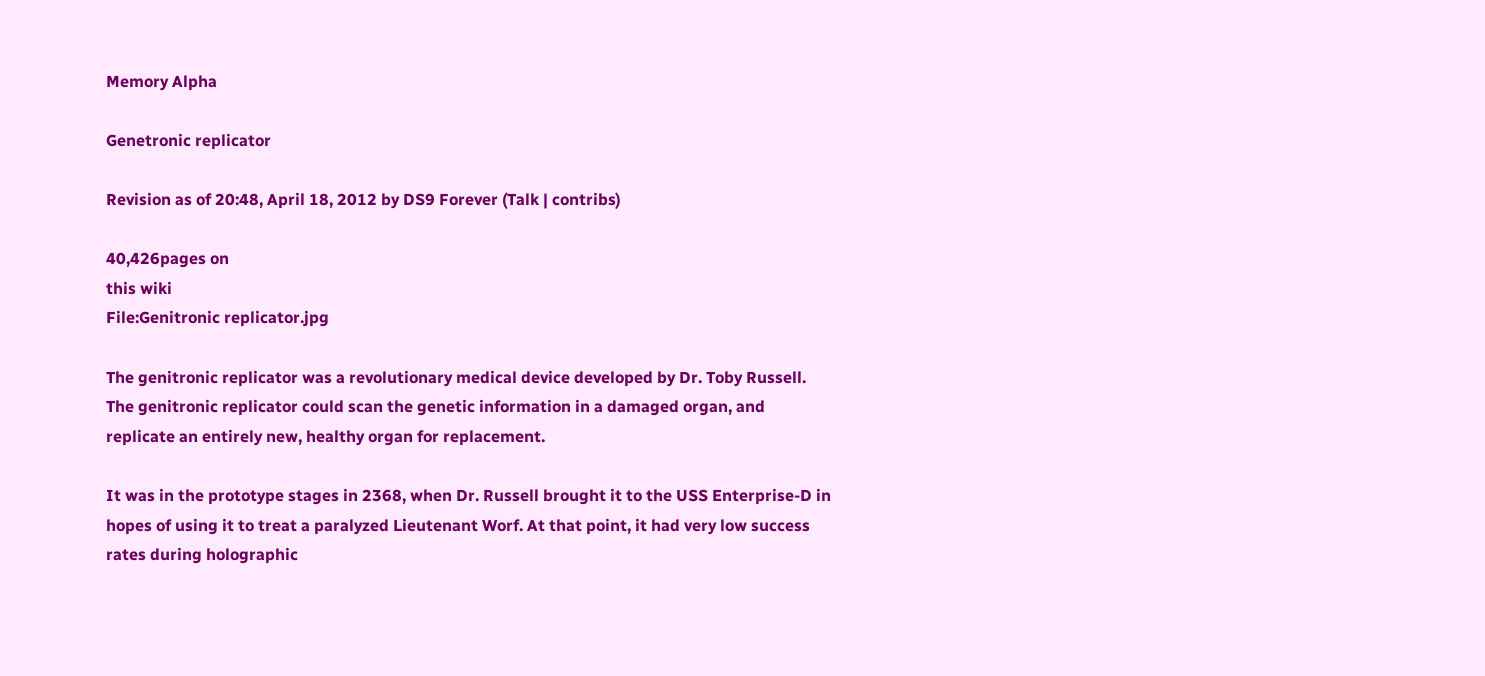Memory Alpha

Genetronic replicator

Revision as of 20:48, April 18, 2012 by DS9 Forever (Talk | contribs)

40,426pages on
this wiki
File:Genitronic replicator.jpg

The genitronic replicator was a revolutionary medical device developed by Dr. Toby Russell. The genitronic replicator could scan the genetic information in a damaged organ, and replicate an entirely new, healthy organ for replacement.

It was in the prototype stages in 2368, when Dr. Russell brought it to the USS Enterprise-D in hopes of using it to treat a paralyzed Lieutenant Worf. At that point, it had very low success rates during holographic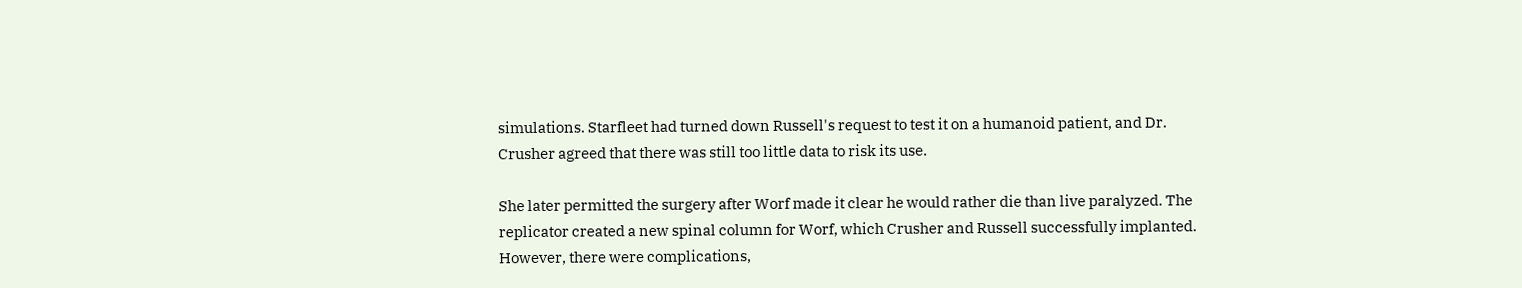simulations. Starfleet had turned down Russell's request to test it on a humanoid patient, and Dr. Crusher agreed that there was still too little data to risk its use.

She later permitted the surgery after Worf made it clear he would rather die than live paralyzed. The replicator created a new spinal column for Worf, which Crusher and Russell successfully implanted. However, there were complications,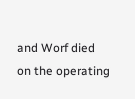and Worf died on the operating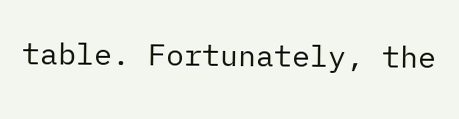table. Fortunately, the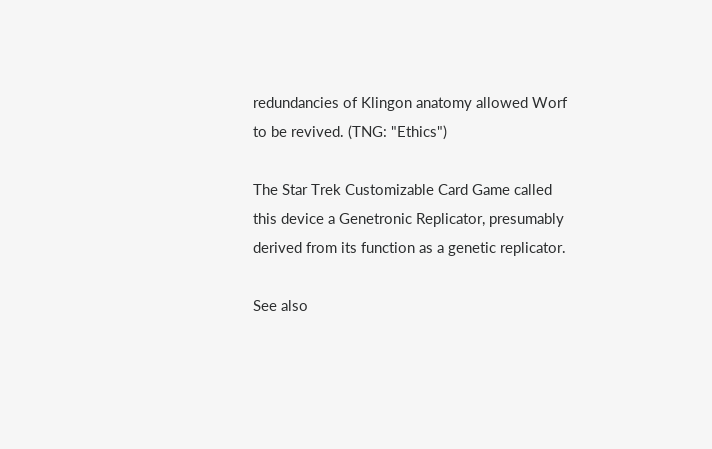redundancies of Klingon anatomy allowed Worf to be revived. (TNG: "Ethics")

The Star Trek Customizable Card Game called this device a Genetronic Replicator, presumably derived from its function as a genetic replicator.

See also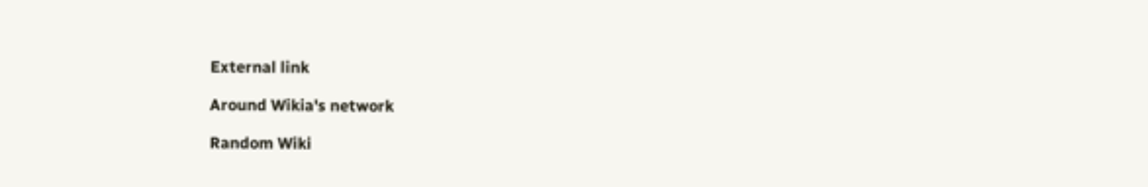External link

Around Wikia's network

Random Wiki